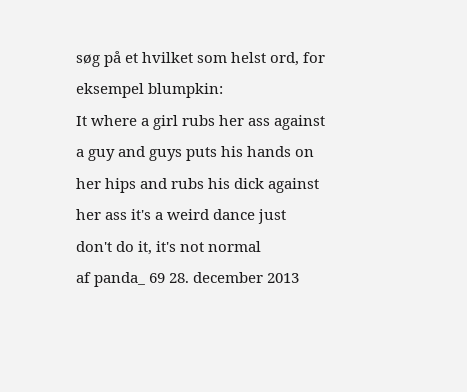søg på et hvilket som helst ord, for eksempel blumpkin:
It where a girl rubs her ass against a guy and guys puts his hands on her hips and rubs his dick against her ass it's a weird dance just don't do it, it's not normal
af panda_ 69 28. december 2013